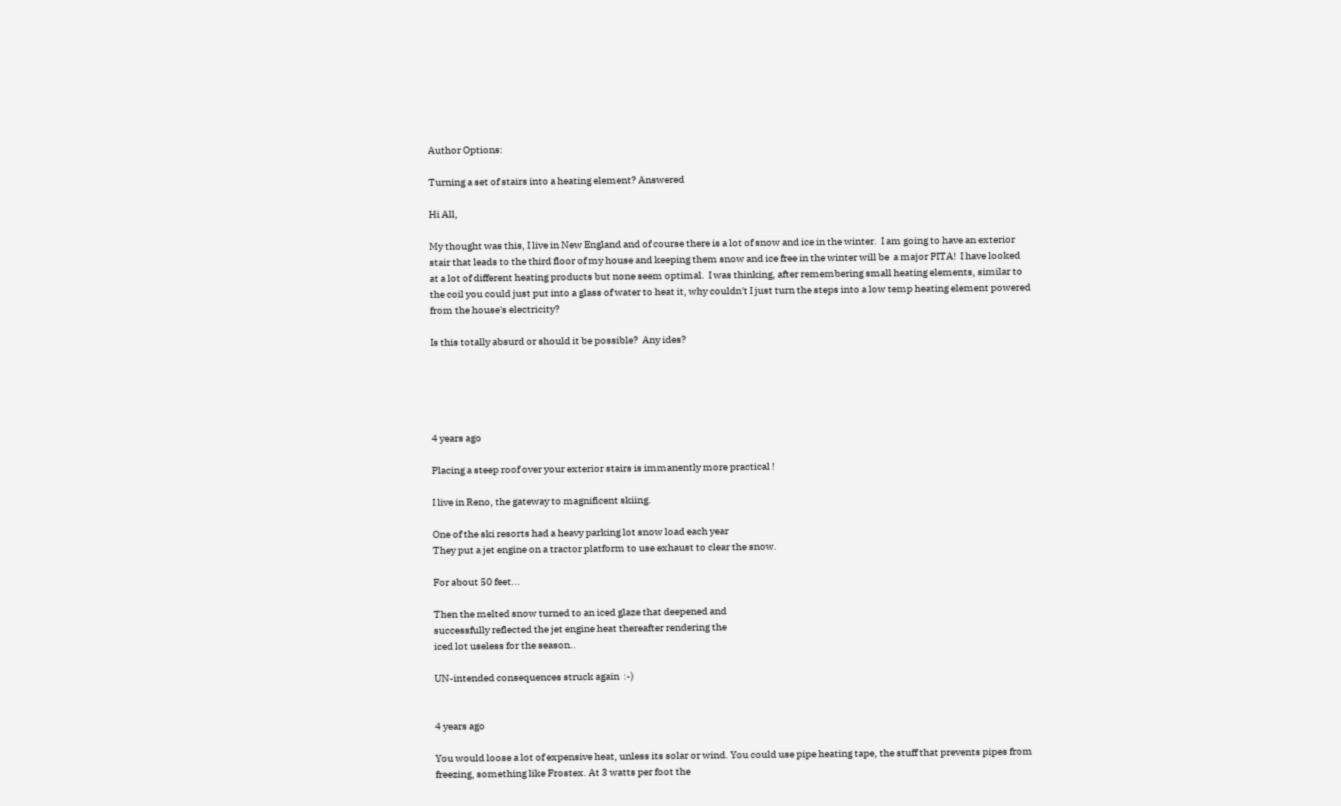Author Options:

Turning a set of stairs into a heating element? Answered

Hi All,

My thought was this, I live in New England and of course there is a lot of snow and ice in the winter.  I am going to have an exterior stair that leads to the third floor of my house and keeping them snow and ice free in the winter will be  a major PITA!  I have looked at a lot of different heating products but none seem optimal.  I was thinking, after remembering small heating elements, similar to the coil you could just put into a glass of water to heat it, why couldn't I just turn the steps into a low temp heating element powered from the house's electricity?

Is this totally absurd or should it be possible?  Any ides?





4 years ago

Placing a steep roof over your exterior stairs is immanently more practical !

I live in Reno, the gateway to magnificent skiing.

One of the ski resorts had a heavy parking lot snow load each year
They put a jet engine on a tractor platform to use exhaust to clear the snow.

For about 50 feet...

Then the melted snow turned to an iced glaze that deepened and
successfully reflected the jet engine heat thereafter rendering the
iced lot useless for the season..

UN-intended consequences struck again  :-)


4 years ago

You would loose a lot of expensive heat, unless its solar or wind. You could use pipe heating tape, the stuff that prevents pipes from freezing, something like Frostex. At 3 watts per foot the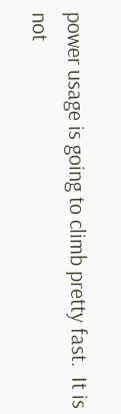power usage is going to climb pretty fast.  It is not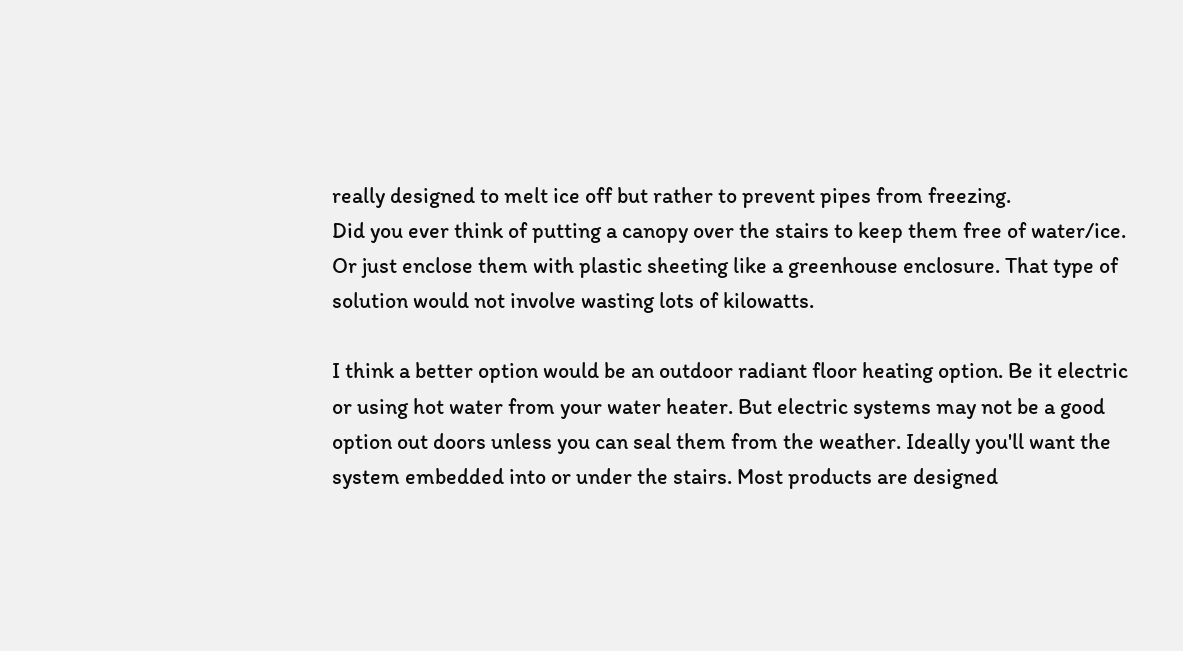really designed to melt ice off but rather to prevent pipes from freezing.
Did you ever think of putting a canopy over the stairs to keep them free of water/ice. Or just enclose them with plastic sheeting like a greenhouse enclosure. That type of solution would not involve wasting lots of kilowatts.

I think a better option would be an outdoor radiant floor heating option. Be it electric or using hot water from your water heater. But electric systems may not be a good option out doors unless you can seal them from the weather. Ideally you'll want the system embedded into or under the stairs. Most products are designed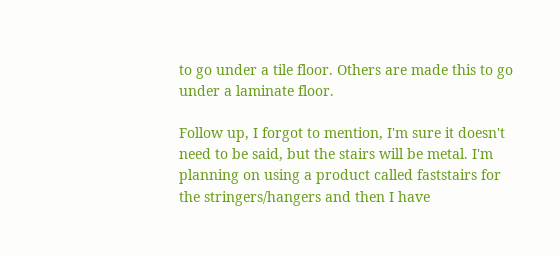to go under a tile floor. Others are made this to go under a laminate floor.

Follow up, I forgot to mention, I'm sure it doesn't need to be said, but the stairs will be metal. I'm planning on using a product called faststairs for the stringers/hangers and then I have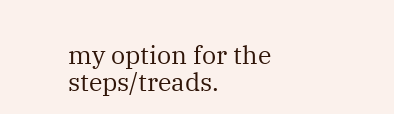my option for the steps/treads.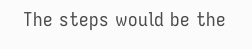The steps would be the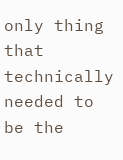only thing that technically needed to be the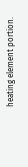heating element portion.